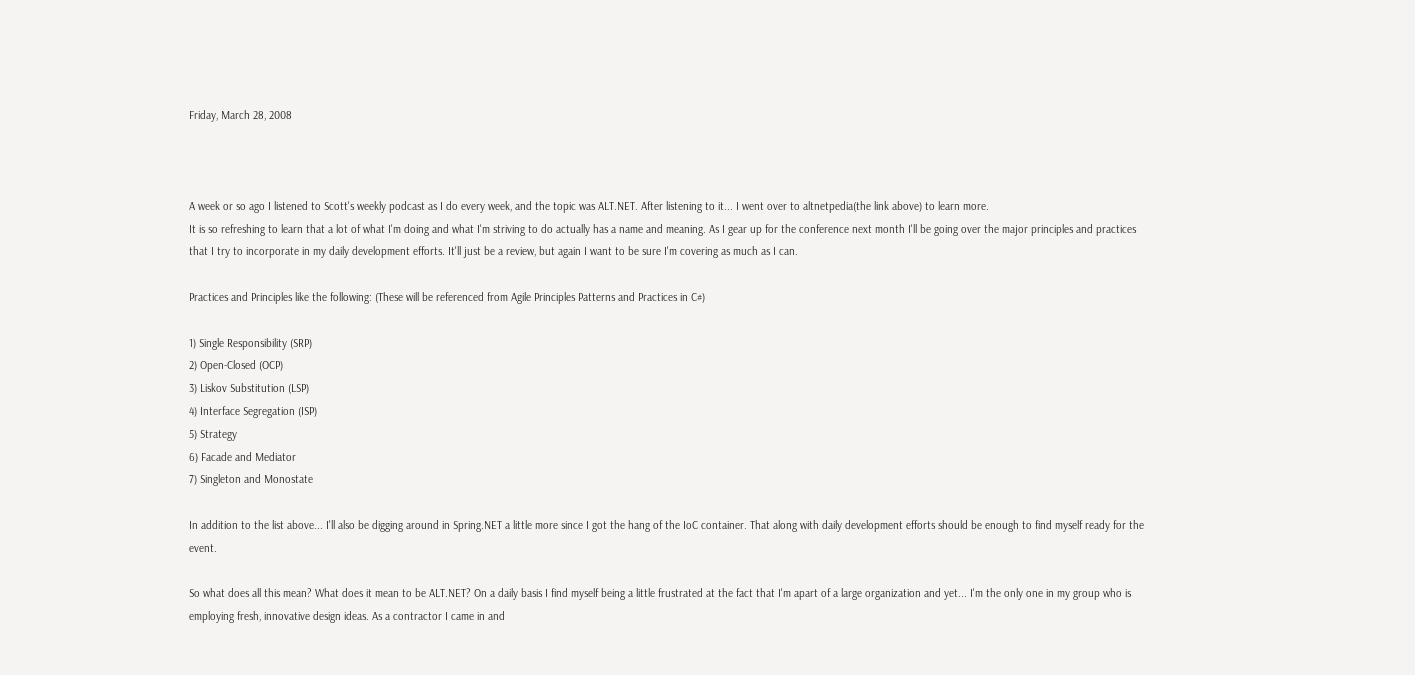Friday, March 28, 2008



A week or so ago I listened to Scott's weekly podcast as I do every week, and the topic was ALT.NET. After listening to it... I went over to altnetpedia(the link above) to learn more.
It is so refreshing to learn that a lot of what I'm doing and what I'm striving to do actually has a name and meaning. As I gear up for the conference next month I'll be going over the major principles and practices that I try to incorporate in my daily development efforts. It'll just be a review, but again I want to be sure I'm covering as much as I can.

Practices and Principles like the following: (These will be referenced from Agile Principles Patterns and Practices in C#)

1) Single Responsibility (SRP)
2) Open-Closed (OCP)
3) Liskov Substitution (LSP)
4) Interface Segregation (ISP)
5) Strategy
6) Facade and Mediator
7) Singleton and Monostate

In addition to the list above... I'll also be digging around in Spring.NET a little more since I got the hang of the IoC container. That along with daily development efforts should be enough to find myself ready for the event.

So what does all this mean? What does it mean to be ALT.NET? On a daily basis I find myself being a little frustrated at the fact that I'm apart of a large organization and yet... I'm the only one in my group who is employing fresh, innovative design ideas. As a contractor I came in and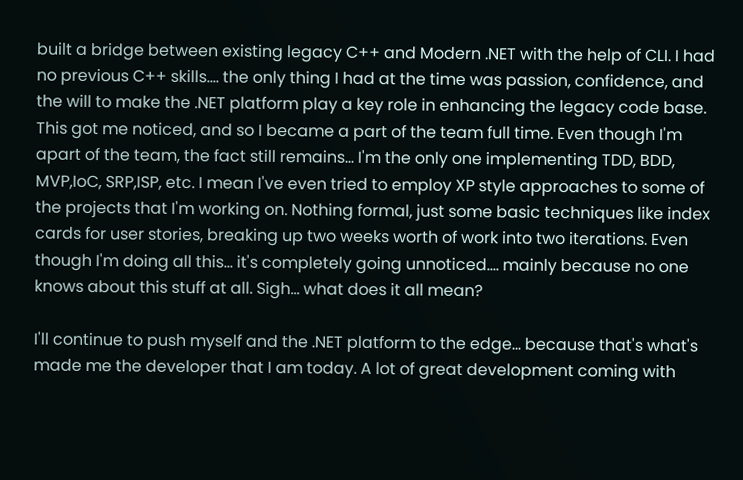built a bridge between existing legacy C++ and Modern .NET with the help of CLI. I had no previous C++ skills.... the only thing I had at the time was passion, confidence, and the will to make the .NET platform play a key role in enhancing the legacy code base. This got me noticed, and so I became a part of the team full time. Even though I'm apart of the team, the fact still remains... I'm the only one implementing TDD, BDD, MVP,IoC, SRP,ISP, etc. I mean I've even tried to employ XP style approaches to some of the projects that I'm working on. Nothing formal, just some basic techniques like index cards for user stories, breaking up two weeks worth of work into two iterations. Even though I'm doing all this... it's completely going unnoticed.... mainly because no one knows about this stuff at all. Sigh... what does it all mean?

I'll continue to push myself and the .NET platform to the edge... because that's what's made me the developer that I am today. A lot of great development coming with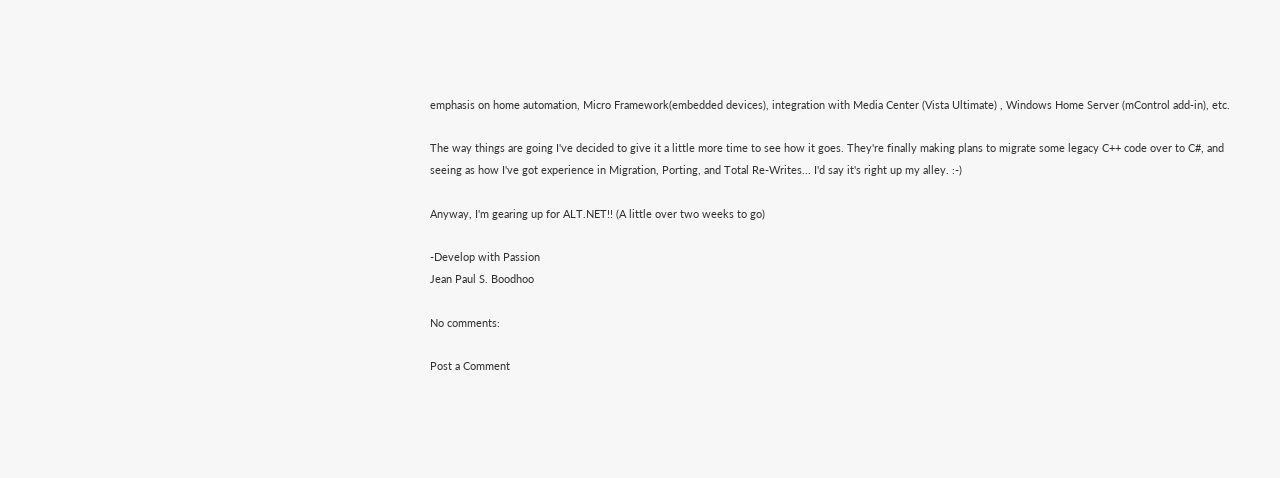emphasis on home automation, Micro Framework(embedded devices), integration with Media Center (Vista Ultimate) , Windows Home Server (mControl add-in), etc.

The way things are going I've decided to give it a little more time to see how it goes. They're finally making plans to migrate some legacy C++ code over to C#, and seeing as how I've got experience in Migration, Porting, and Total Re-Writes... I'd say it's right up my alley. :-)

Anyway, I'm gearing up for ALT.NET!! (A little over two weeks to go)

-Develop with Passion
Jean Paul S. Boodhoo

No comments:

Post a Comment